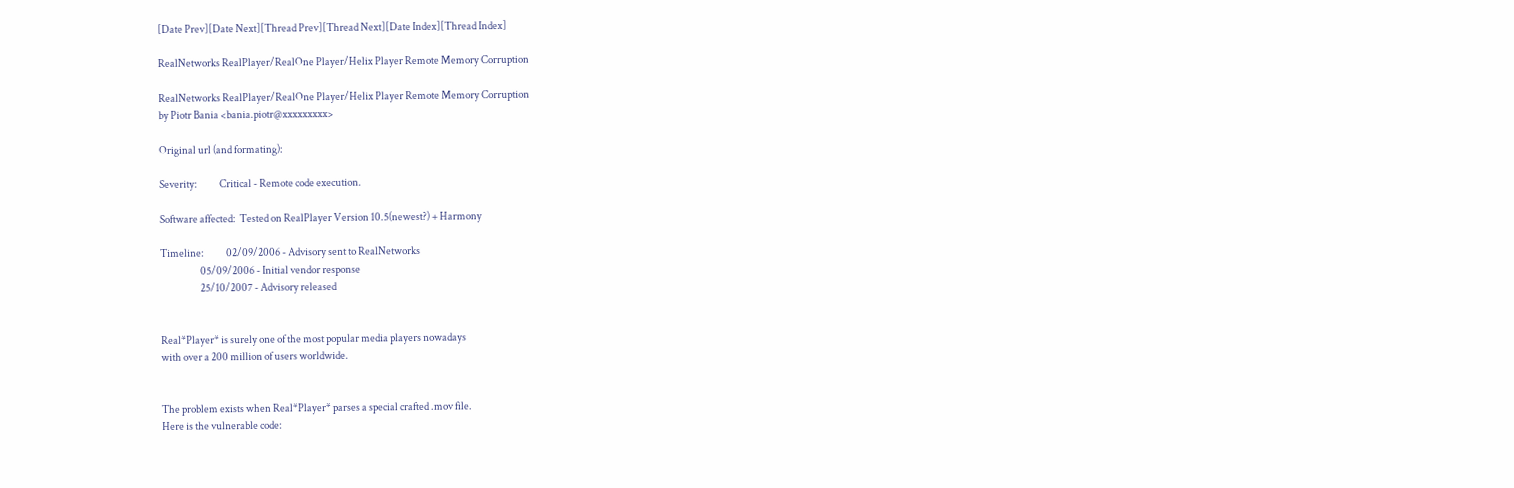[Date Prev][Date Next][Thread Prev][Thread Next][Date Index][Thread Index]

RealNetworks RealPlayer/RealOne Player/Helix Player Remote Memory Corruption

RealNetworks RealPlayer/RealOne Player/Helix Player Remote Memory Corruption
by Piotr Bania <bania.piotr@xxxxxxxxx>

Original url (and formating):

Severity:           Critical - Remote code execution.

Software affected:  Tested on RealPlayer Version 10.5(newest?) + Harmony

Timeline:           02/09/2006 - Advisory sent to RealNetworks
                    05/09/2006 - Initial vendor response
                    25/10/2007 - Advisory released


Real*Player* is surely one of the most popular media players nowadays
with over a 200 million of users worldwide.


The problem exists when Real*Player* parses a special crafted .mov file.
Here is the vulnerable code: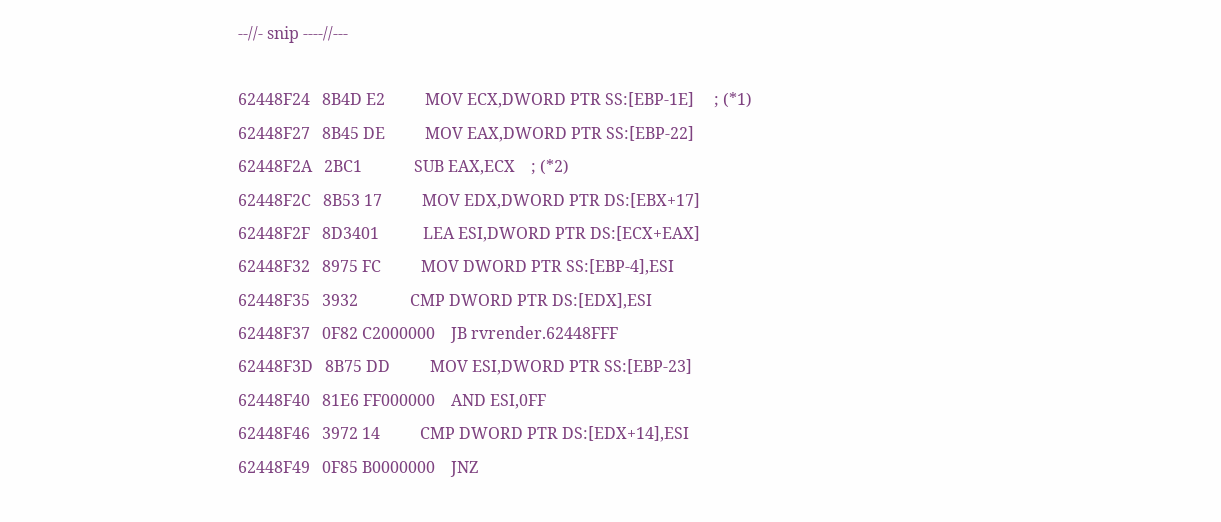--//- snip ----//---

62448F24   8B4D E2          MOV ECX,DWORD PTR SS:[EBP-1E]     ; (*1)
62448F27   8B45 DE          MOV EAX,DWORD PTR SS:[EBP-22]
62448F2A   2BC1             SUB EAX,ECX    ; (*2)
62448F2C   8B53 17          MOV EDX,DWORD PTR DS:[EBX+17]
62448F2F   8D3401           LEA ESI,DWORD PTR DS:[ECX+EAX]
62448F32   8975 FC          MOV DWORD PTR SS:[EBP-4],ESI
62448F35   3932             CMP DWORD PTR DS:[EDX],ESI
62448F37   0F82 C2000000    JB rvrender.62448FFF
62448F3D   8B75 DD          MOV ESI,DWORD PTR SS:[EBP-23]
62448F40   81E6 FF000000    AND ESI,0FF
62448F46   3972 14          CMP DWORD PTR DS:[EDX+14],ESI
62448F49   0F85 B0000000    JNZ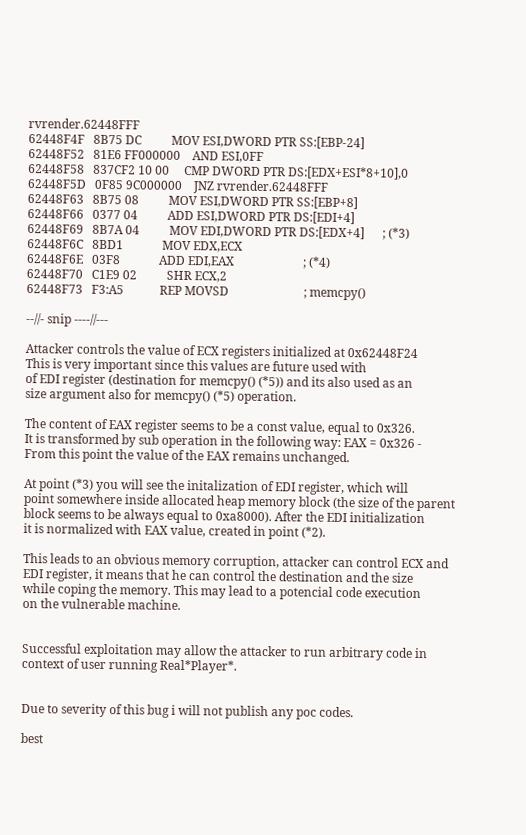rvrender.62448FFF
62448F4F   8B75 DC          MOV ESI,DWORD PTR SS:[EBP-24]
62448F52   81E6 FF000000    AND ESI,0FF
62448F58   837CF2 10 00     CMP DWORD PTR DS:[EDX+ESI*8+10],0
62448F5D   0F85 9C000000    JNZ rvrender.62448FFF
62448F63   8B75 08          MOV ESI,DWORD PTR SS:[EBP+8]
62448F66   0377 04          ADD ESI,DWORD PTR DS:[EDI+4]
62448F69   8B7A 04          MOV EDI,DWORD PTR DS:[EDX+4]      ; (*3)
62448F6C   8BD1             MOV EDX,ECX
62448F6E   03F8             ADD EDI,EAX                       ; (*4)
62448F70   C1E9 02          SHR ECX,2
62448F73   F3:A5            REP MOVSD                         ; memcpy()

--//- snip ----//---

Attacker controls the value of ECX registers initialized at 0x62448F24
This is very important since this values are future used with
of EDI register (destination for memcpy() (*5)) and its also used as an
size argument also for memcpy() (*5) operation.

The content of EAX register seems to be a const value, equal to 0x326.
It is transformed by sub operation in the following way: EAX = 0x326 -
From this point the value of the EAX remains unchanged.

At point (*3) you will see the initalization of EDI register, which will
point somewhere inside allocated heap memory block (the size of the parent
block seems to be always equal to 0xa8000). After the EDI initialization
it is normalized with EAX value, created in point (*2).

This leads to an obvious memory corruption, attacker can control ECX and
EDI register, it means that he can control the destination and the size
while coping the memory. This may lead to a potencial code execution
on the vulnerable machine.


Successful exploitation may allow the attacker to run arbitrary code in
context of user running Real*Player*.


Due to severity of this bug i will not publish any poc codes.

best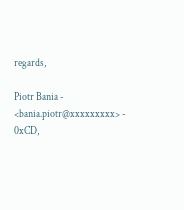regards,

Piotr Bania - <bania.piotr@xxxxxxxxx> - 0xCD,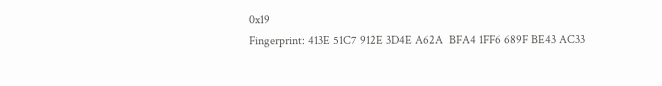0x19
Fingerprint: 413E 51C7 912E 3D4E A62A  BFA4 1FF6 689F BE43 AC33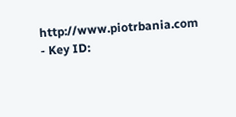http://www.piotrbania.com  - Key ID: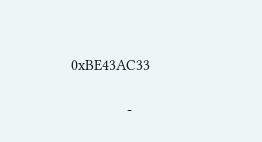0xBE43AC33

              -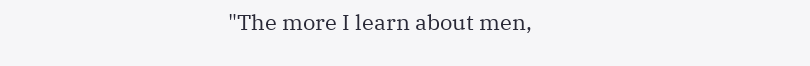"The more I learn about men,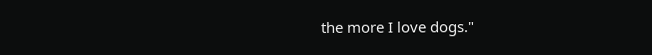the more I love dogs."